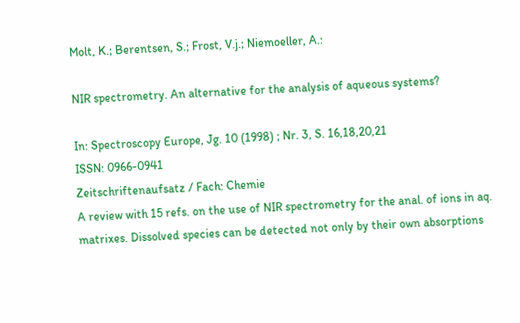Molt, K.; Berentsen, S.; Frost, V.j.; Niemoeller, A.:

NIR spectrometry. An alternative for the analysis of aqueous systems?

In: Spectroscopy Europe, Jg. 10 (1998) ; Nr. 3, S. 16,18,20,21
ISSN: 0966-0941
Zeitschriftenaufsatz / Fach: Chemie
A review with 15 refs. on the use of NIR spectrometry for the anal. of ions in aq. matrixes. Dissolved species can be detected not only by their own absorptions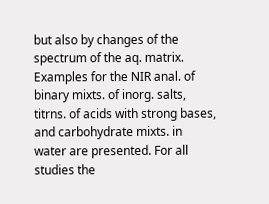but also by changes of the spectrum of the aq. matrix. Examples for the NIR anal. of binary mixts. of inorg. salts, titrns. of acids with strong bases, and carbohydrate mixts. in water are presented. For all studies the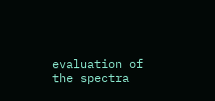evaluation of the spectra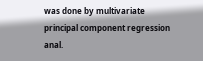was done by multivariate principal component regression anal.